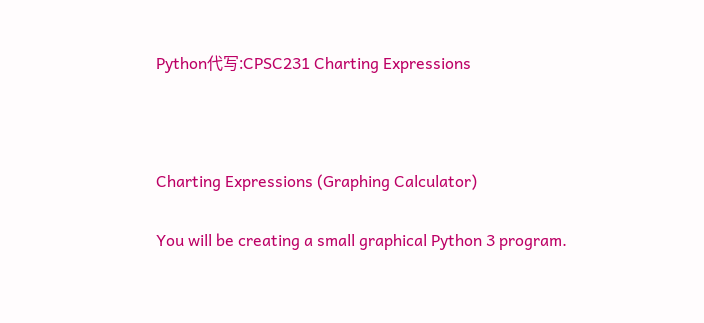Python代写:CPSC231 Charting Expressions



Charting Expressions (Graphing Calculator)

You will be creating a small graphical Python 3 program.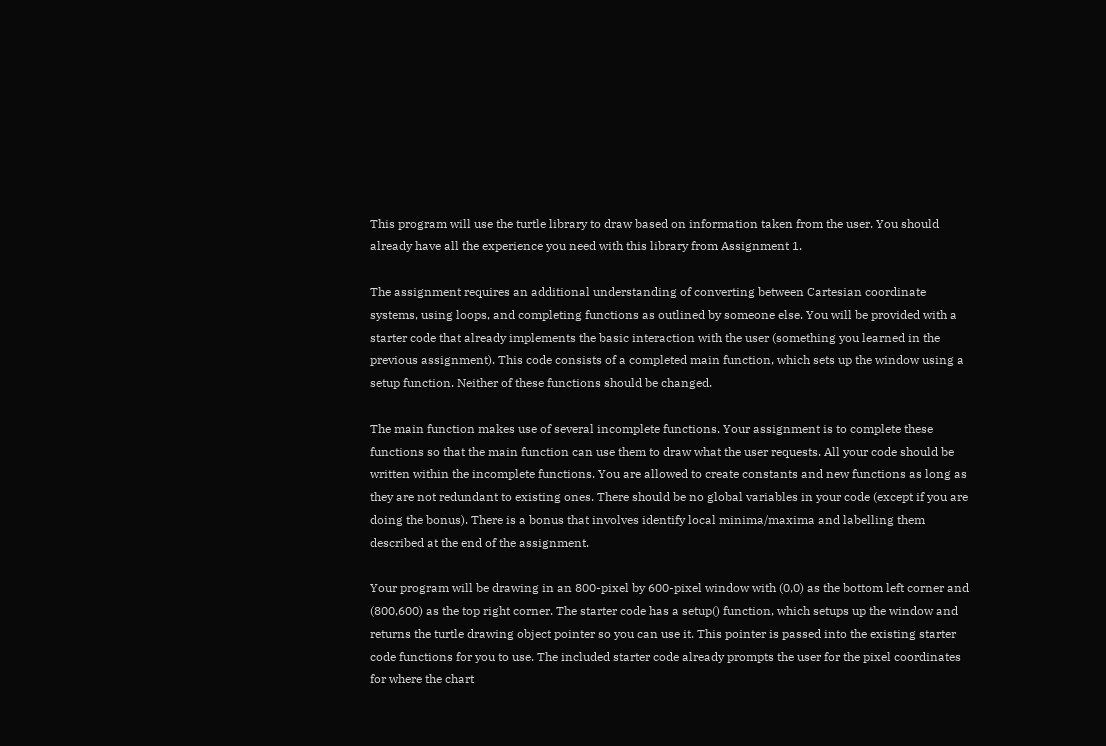This program will use the turtle library to draw based on information taken from the user. You should already have all the experience you need with this library from Assignment 1.

The assignment requires an additional understanding of converting between Cartesian coordinate systems, using loops, and completing functions as outlined by someone else. You will be provided with a starter code that already implements the basic interaction with the user (something you learned in the previous assignment). This code consists of a completed main function, which sets up the window using a setup function. Neither of these functions should be changed.

The main function makes use of several incomplete functions. Your assignment is to complete these functions so that the main function can use them to draw what the user requests. All your code should be written within the incomplete functions. You are allowed to create constants and new functions as long as they are not redundant to existing ones. There should be no global variables in your code (except if you are doing the bonus). There is a bonus that involves identify local minima/maxima and labelling them described at the end of the assignment.

Your program will be drawing in an 800-pixel by 600-pixel window with (0,0) as the bottom left corner and (800,600) as the top right corner. The starter code has a setup() function, which setups up the window and returns the turtle drawing object pointer so you can use it. This pointer is passed into the existing starter code functions for you to use. The included starter code already prompts the user for the pixel coordinates for where the chart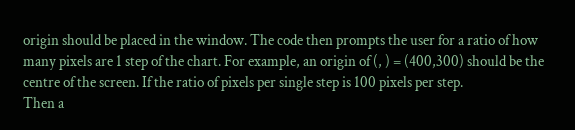origin should be placed in the window. The code then prompts the user for a ratio of how many pixels are 1 step of the chart. For example, an origin of (, ) = (400,300) should be the centre of the screen. If the ratio of pixels per single step is 100 pixels per step.
Then a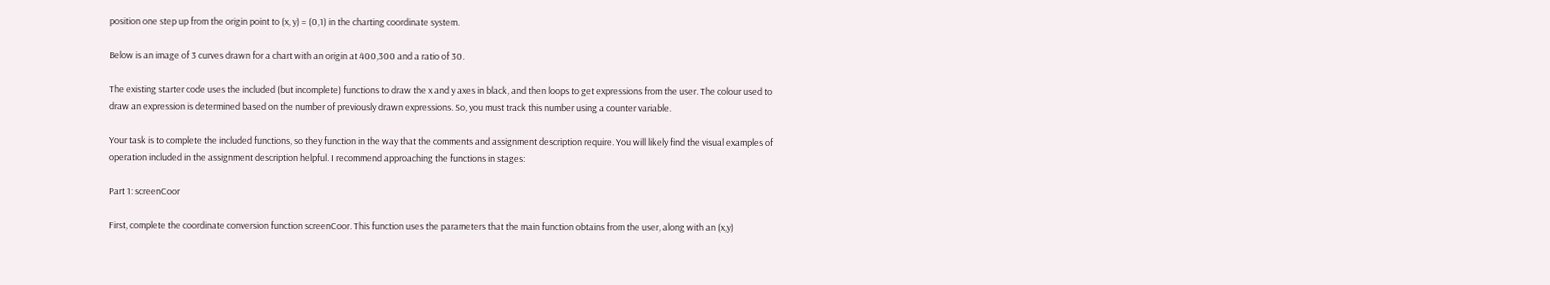position one step up from the origin point to (x, y) = (0,1) in the charting coordinate system.

Below is an image of 3 curves drawn for a chart with an origin at 400,300 and a ratio of 30.

The existing starter code uses the included (but incomplete) functions to draw the x and y axes in black, and then loops to get expressions from the user. The colour used to draw an expression is determined based on the number of previously drawn expressions. So, you must track this number using a counter variable.

Your task is to complete the included functions, so they function in the way that the comments and assignment description require. You will likely find the visual examples of operation included in the assignment description helpful. I recommend approaching the functions in stages:

Part 1: screenCoor

First, complete the coordinate conversion function screenCoor. This function uses the parameters that the main function obtains from the user, along with an (x,y)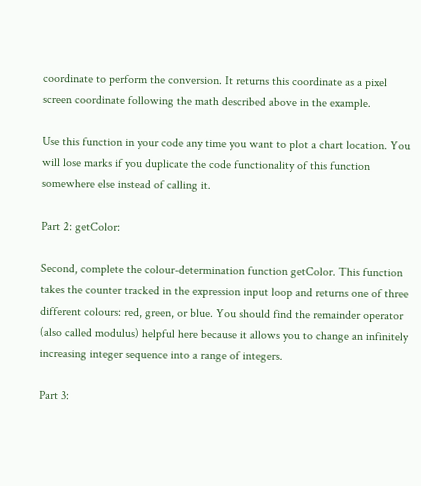coordinate to perform the conversion. It returns this coordinate as a pixel screen coordinate following the math described above in the example.

Use this function in your code any time you want to plot a chart location. You will lose marks if you duplicate the code functionality of this function somewhere else instead of calling it.

Part 2: getColor:

Second, complete the colour-determination function getColor. This function takes the counter tracked in the expression input loop and returns one of three different colours: red, green, or blue. You should find the remainder operator (also called modulus) helpful here because it allows you to change an infinitely increasing integer sequence into a range of integers.

Part 3: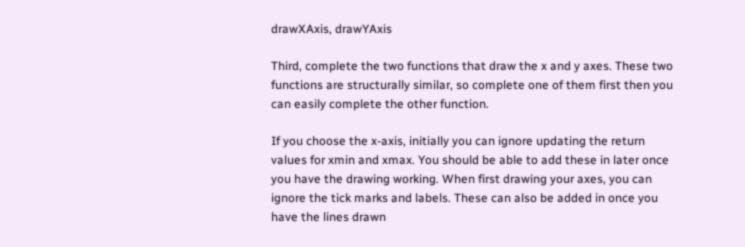drawXAxis, drawYAxis

Third, complete the two functions that draw the x and y axes. These two functions are structurally similar, so complete one of them first then you can easily complete the other function.

If you choose the x-axis, initially you can ignore updating the return values for xmin and xmax. You should be able to add these in later once you have the drawing working. When first drawing your axes, you can ignore the tick marks and labels. These can also be added in once you have the lines drawn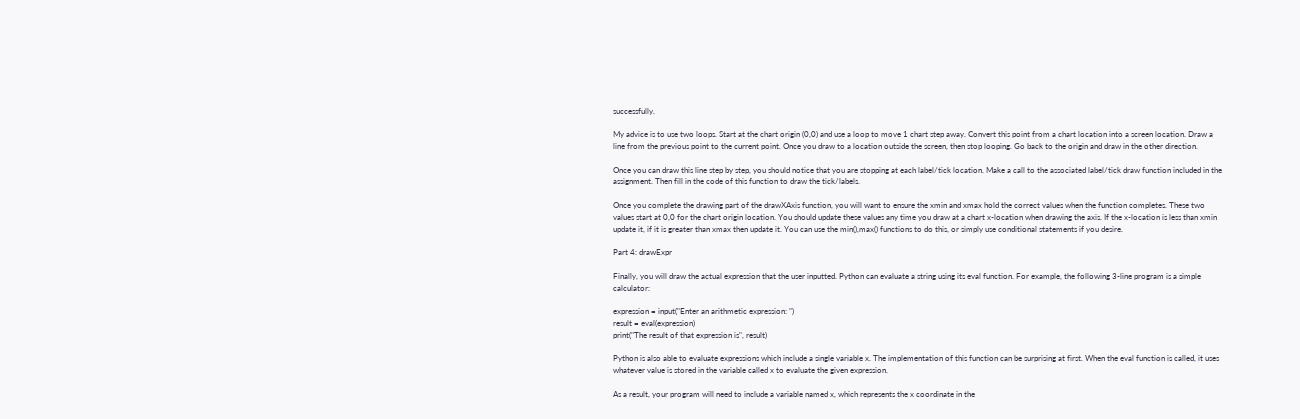successfully.

My advice is to use two loops. Start at the chart origin (0,0) and use a loop to move 1 chart step away. Convert this point from a chart location into a screen location. Draw a line from the previous point to the current point. Once you draw to a location outside the screen, then stop looping. Go back to the origin and draw in the other direction.

Once you can draw this line step by step, you should notice that you are stopping at each label/tick location. Make a call to the associated label/tick draw function included in the assignment. Then fill in the code of this function to draw the tick/labels.

Once you complete the drawing part of the drawXAxis function, you will want to ensure the xmin and xmax hold the correct values when the function completes. These two values start at 0,0 for the chart origin location. You should update these values any time you draw at a chart x-location when drawing the axis. If the x-location is less than xmin update it, if it is greater than xmax then update it. You can use the min(),max() functions to do this, or simply use conditional statements if you desire.

Part 4: drawExpr

Finally, you will draw the actual expression that the user inputted. Python can evaluate a string using its eval function. For example, the following 3-line program is a simple calculator:

expression = input("Enter an arithmetic expression: ")
result = eval(expression)
print("The result of that expression is", result)

Python is also able to evaluate expressions which include a single variable x. The implementation of this function can be surprising at first. When the eval function is called, it uses whatever value is stored in the variable called x to evaluate the given expression.

As a result, your program will need to include a variable named x, which represents the x coordinate in the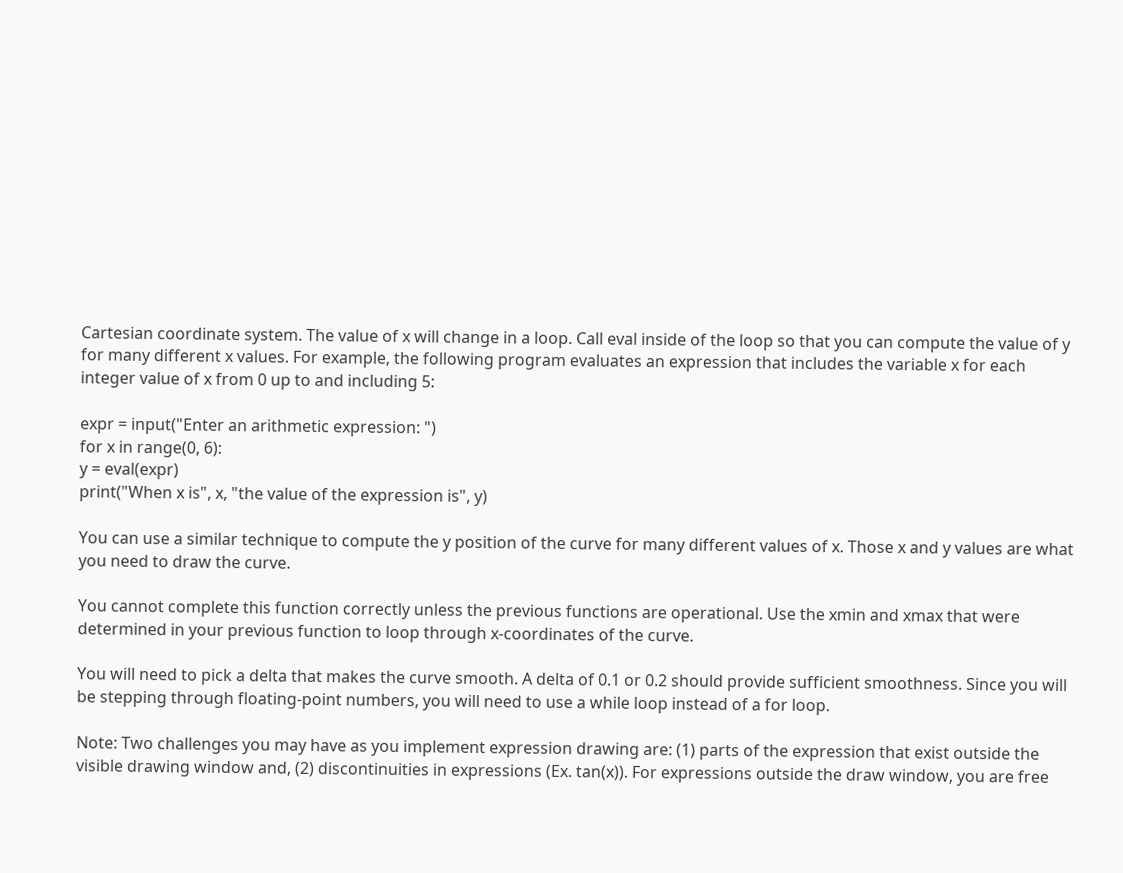Cartesian coordinate system. The value of x will change in a loop. Call eval inside of the loop so that you can compute the value of y for many different x values. For example, the following program evaluates an expression that includes the variable x for each integer value of x from 0 up to and including 5:

expr = input("Enter an arithmetic expression: ")
for x in range(0, 6):
y = eval(expr)
print("When x is", x, "the value of the expression is", y)

You can use a similar technique to compute the y position of the curve for many different values of x. Those x and y values are what you need to draw the curve.

You cannot complete this function correctly unless the previous functions are operational. Use the xmin and xmax that were determined in your previous function to loop through x-coordinates of the curve.

You will need to pick a delta that makes the curve smooth. A delta of 0.1 or 0.2 should provide sufficient smoothness. Since you will be stepping through floating-point numbers, you will need to use a while loop instead of a for loop.

Note: Two challenges you may have as you implement expression drawing are: (1) parts of the expression that exist outside the visible drawing window and, (2) discontinuities in expressions (Ex. tan(x)). For expressions outside the draw window, you are free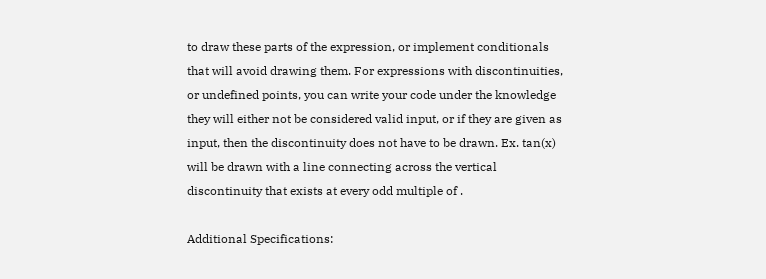to draw these parts of the expression, or implement conditionals that will avoid drawing them. For expressions with discontinuities, or undefined points, you can write your code under the knowledge they will either not be considered valid input, or if they are given as input, then the discontinuity does not have to be drawn. Ex. tan(x) will be drawn with a line connecting across the vertical discontinuity that exists at every odd multiple of .

Additional Specifications: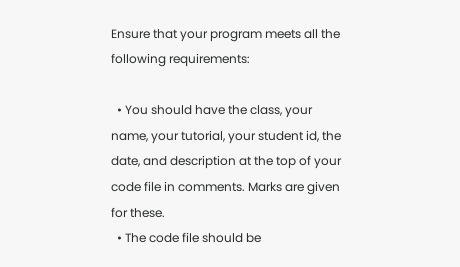Ensure that your program meets all the following requirements:

  • You should have the class, your name, your tutorial, your student id, the date, and description at the top of your code file in comments. Marks are given for these.
  • The code file should be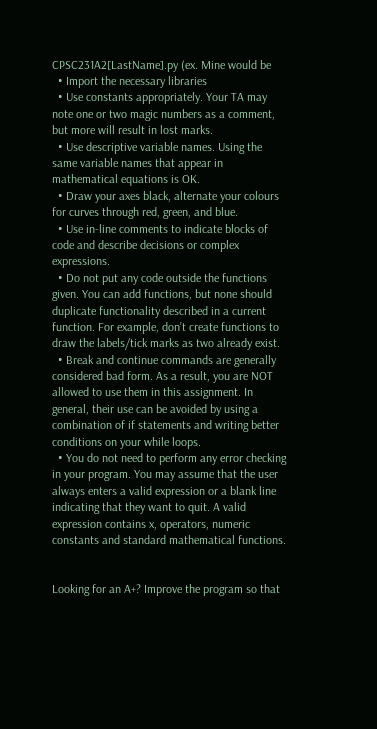CPSC231A2[LastName].py (ex. Mine would be
  • Import the necessary libraries
  • Use constants appropriately. Your TA may note one or two magic numbers as a comment, but more will result in lost marks.
  • Use descriptive variable names. Using the same variable names that appear in mathematical equations is OK.
  • Draw your axes black, alternate your colours for curves through red, green, and blue.
  • Use in-line comments to indicate blocks of code and describe decisions or complex expressions.
  • Do not put any code outside the functions given. You can add functions, but none should duplicate functionality described in a current function. For example, don’t create functions to draw the labels/tick marks as two already exist.
  • Break and continue commands are generally considered bad form. As a result, you are NOT allowed to use them in this assignment. In general, their use can be avoided by using a combination of if statements and writing better conditions on your while loops.
  • You do not need to perform any error checking in your program. You may assume that the user always enters a valid expression or a blank line indicating that they want to quit. A valid expression contains x, operators, numeric constants and standard mathematical functions.


Looking for an A+? Improve the program so that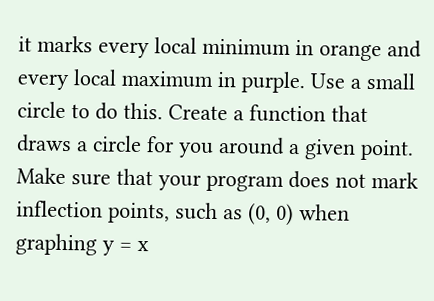it marks every local minimum in orange and every local maximum in purple. Use a small circle to do this. Create a function that draws a circle for you around a given point. Make sure that your program does not mark inflection points, such as (0, 0) when graphing y = x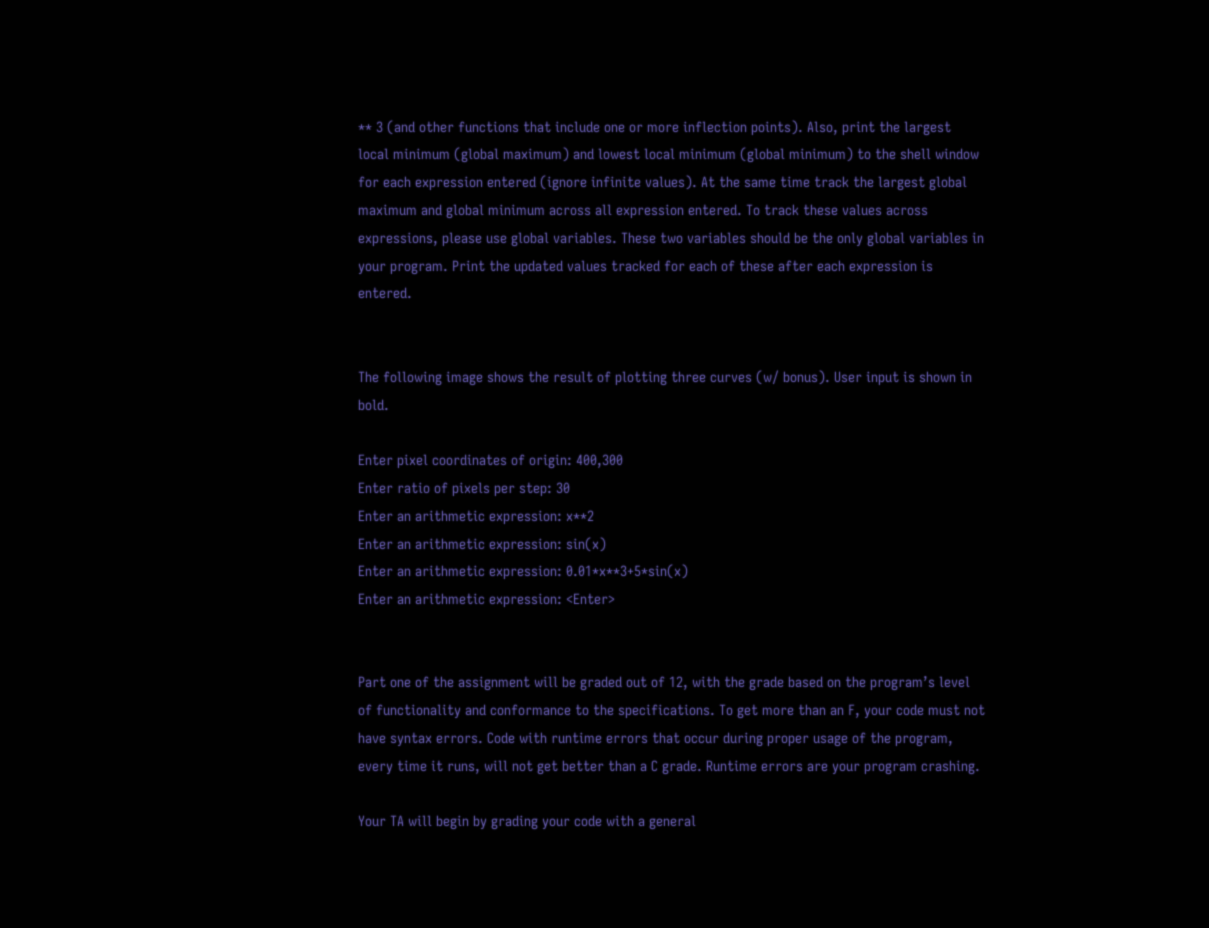** 3 (and other functions that include one or more inflection points). Also, print the largest local minimum (global maximum) and lowest local minimum (global minimum) to the shell window for each expression entered (ignore infinite values). At the same time track the largest global maximum and global minimum across all expression entered. To track these values across expressions, please use global variables. These two variables should be the only global variables in your program. Print the updated values tracked for each of these after each expression is entered.


The following image shows the result of plotting three curves (w/ bonus). User input is shown in bold.

Enter pixel coordinates of origin: 400,300
Enter ratio of pixels per step: 30
Enter an arithmetic expression: x**2
Enter an arithmetic expression: sin(x)
Enter an arithmetic expression: 0.01*x**3+5*sin(x)
Enter an arithmetic expression: <Enter>


Part one of the assignment will be graded out of 12, with the grade based on the program’s level of functionality and conformance to the specifications. To get more than an F, your code must not have syntax errors. Code with runtime errors that occur during proper usage of the program, every time it runs, will not get better than a C grade. Runtime errors are your program crashing.

Your TA will begin by grading your code with a general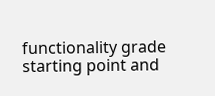functionality grade starting point and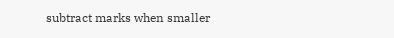subtract marks when smaller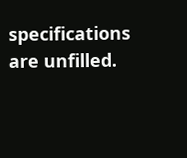specifications are unfilled.